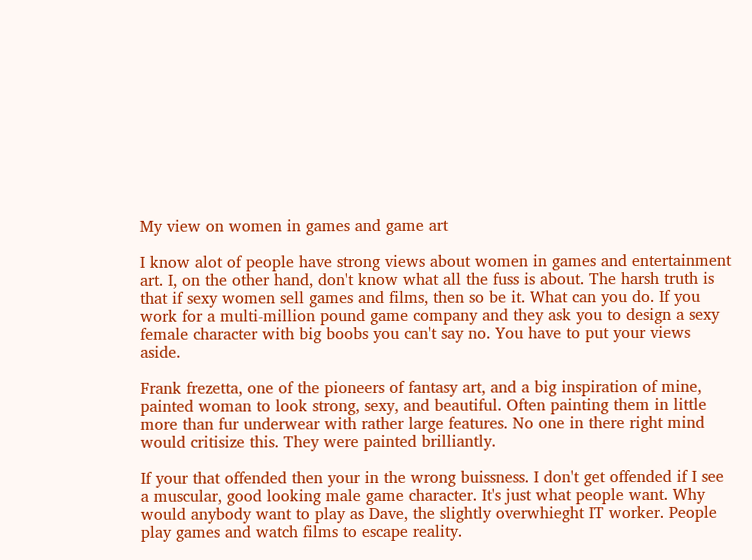My view on women in games and game art

I know alot of people have strong views about women in games and entertainment art. I, on the other hand, don't know what all the fuss is about. The harsh truth is that if sexy women sell games and films, then so be it. What can you do. If you work for a multi-million pound game company and they ask you to design a sexy female character with big boobs you can't say no. You have to put your views aside.

Frank frezetta, one of the pioneers of fantasy art, and a big inspiration of mine, painted woman to look strong, sexy, and beautiful. Often painting them in little more than fur underwear with rather large features. No one in there right mind would critisize this. They were painted brilliantly.

If your that offended then your in the wrong buissness. I don't get offended if I see a muscular, good looking male game character. It's just what people want. Why would anybody want to play as Dave, the slightly overwhieght IT worker. People play games and watch films to escape reality.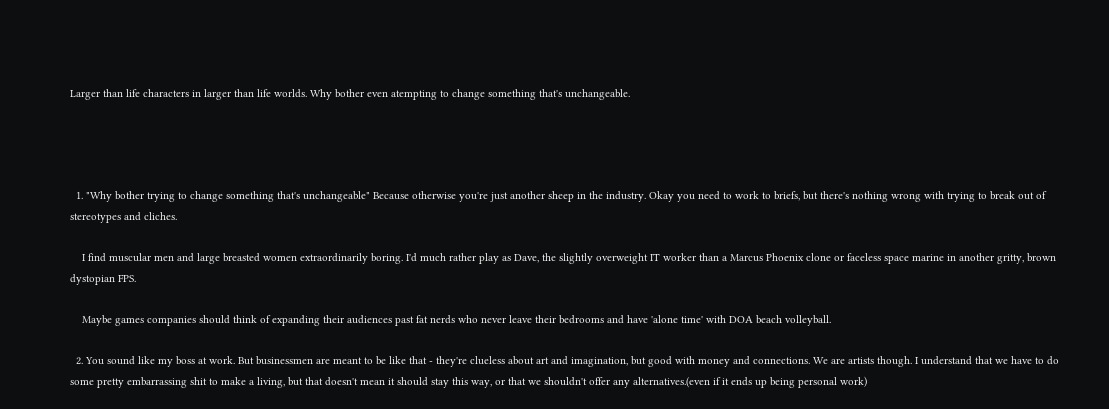Larger than life characters in larger than life worlds. Why bother even atempting to change something that's unchangeable.




  1. "Why bother trying to change something that's unchangeable" Because otherwise you're just another sheep in the industry. Okay you need to work to briefs, but there's nothing wrong with trying to break out of stereotypes and cliches.

    I find muscular men and large breasted women extraordinarily boring. I'd much rather play as Dave, the slightly overweight IT worker than a Marcus Phoenix clone or faceless space marine in another gritty, brown dystopian FPS.

    Maybe games companies should think of expanding their audiences past fat nerds who never leave their bedrooms and have 'alone time' with DOA beach volleyball.

  2. You sound like my boss at work. But businessmen are meant to be like that - they're clueless about art and imagination, but good with money and connections. We are artists though. I understand that we have to do some pretty embarrassing shit to make a living, but that doesn't mean it should stay this way, or that we shouldn't offer any alternatives.(even if it ends up being personal work)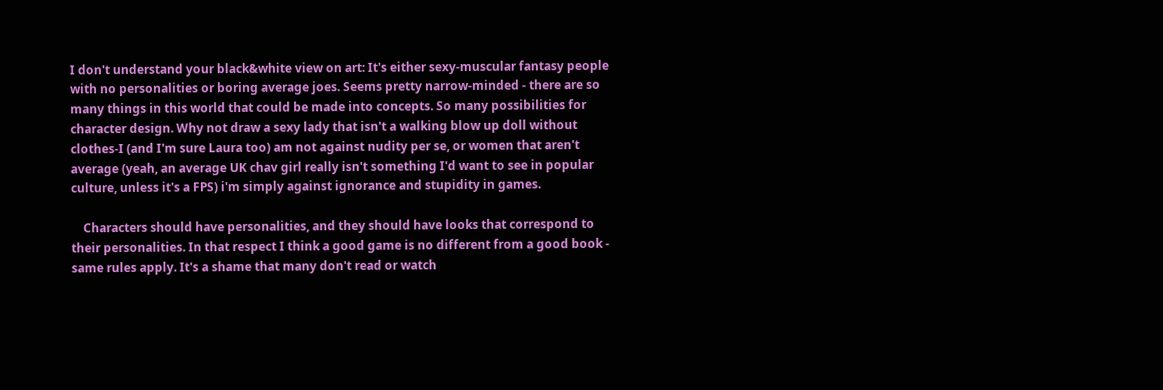I don't understand your black&white view on art: It's either sexy-muscular fantasy people with no personalities or boring average joes. Seems pretty narrow-minded - there are so many things in this world that could be made into concepts. So many possibilities for character design. Why not draw a sexy lady that isn't a walking blow up doll without clothes-I (and I'm sure Laura too) am not against nudity per se, or women that aren't average (yeah, an average UK chav girl really isn't something I'd want to see in popular culture, unless it's a FPS) i'm simply against ignorance and stupidity in games.

    Characters should have personalities, and they should have looks that correspond to their personalities. In that respect I think a good game is no different from a good book - same rules apply. It's a shame that many don't read or watch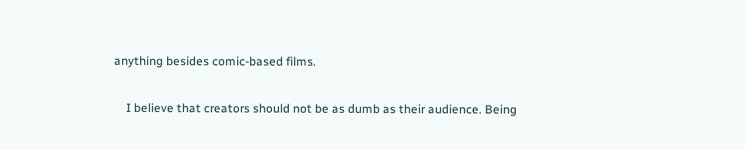anything besides comic-based films.

    I believe that creators should not be as dumb as their audience. Being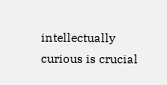intellectually curious is crucial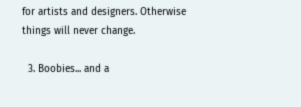for artists and designers. Otherwise things will never change.

  3. Boobies... and a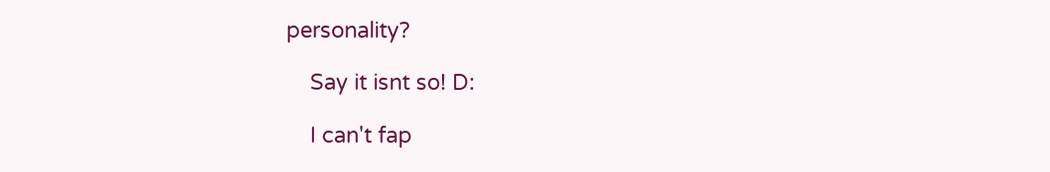personality?

    Say it isnt so! D:

    I can't fap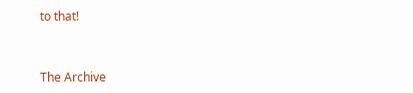to that!


The Archive